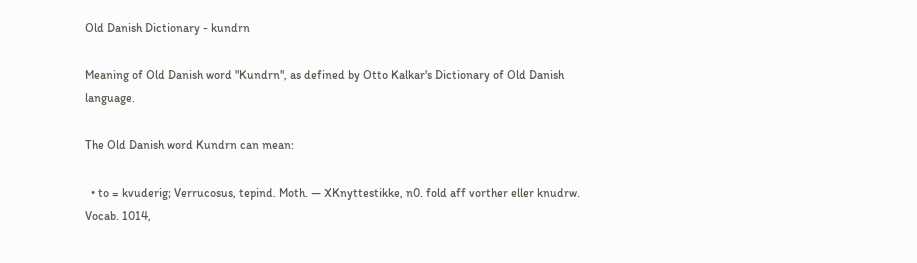Old Danish Dictionary - kundrn

Meaning of Old Danish word "Kundrn", as defined by Otto Kalkar's Dictionary of Old Danish language.

The Old Danish word Kundrn can mean:

  • to = kvuderig; Verrucosus, tepind. Moth. — XKnyttestikke, n0. fold aff vorther eller knudrw. Vocab. 1014,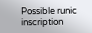Possible runic inscription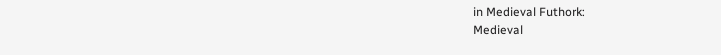in Medieval Futhork:
Medieval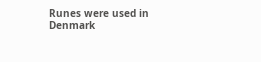Runes were used in Denmark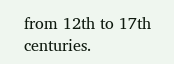from 12th to 17th centuries.